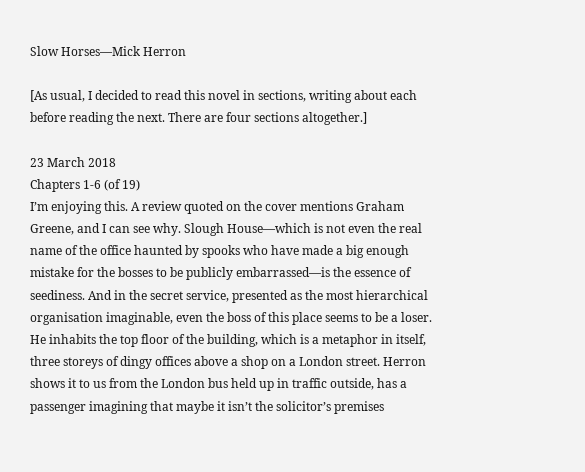Slow Horses—Mick Herron

[As usual, I decided to read this novel in sections, writing about each before reading the next. There are four sections altogether.]

23 March 2018
Chapters 1-6 (of 19)
I’m enjoying this. A review quoted on the cover mentions Graham Greene, and I can see why. Slough House—which is not even the real name of the office haunted by spooks who have made a big enough mistake for the bosses to be publicly embarrassed—is the essence of seediness. And in the secret service, presented as the most hierarchical organisation imaginable, even the boss of this place seems to be a loser. He inhabits the top floor of the building, which is a metaphor in itself, three storeys of dingy offices above a shop on a London street. Herron shows it to us from the London bus held up in traffic outside, has a passenger imagining that maybe it isn’t the solicitor’s premises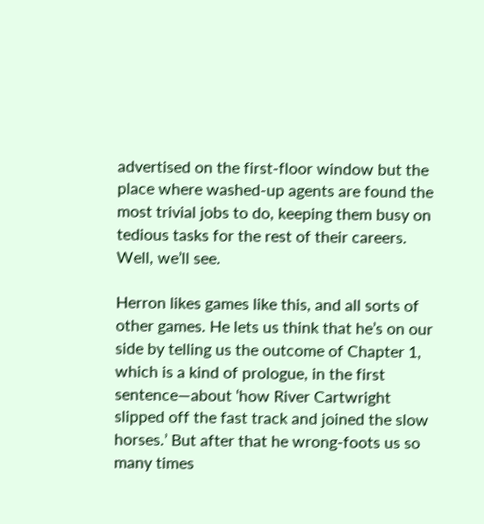advertised on the first-floor window but the place where washed-up agents are found the most trivial jobs to do, keeping them busy on tedious tasks for the rest of their careers. Well, we’ll see.

Herron likes games like this, and all sorts of other games. He lets us think that he’s on our side by telling us the outcome of Chapter 1, which is a kind of prologue, in the first sentence—about ‘how River Cartwright slipped off the fast track and joined the slow horses.’ But after that he wrong-foots us so many times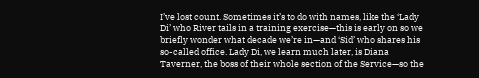I’ve lost count. Sometimes it’s to do with names, like the ‘Lady Di’ who River tails in a training exercise—this is early on so we briefly wonder what decade we’re in—and ‘Sid’ who shares his so-called office. Lady Di, we learn much later, is Diana Taverner, the boss of their whole section of the Service—so the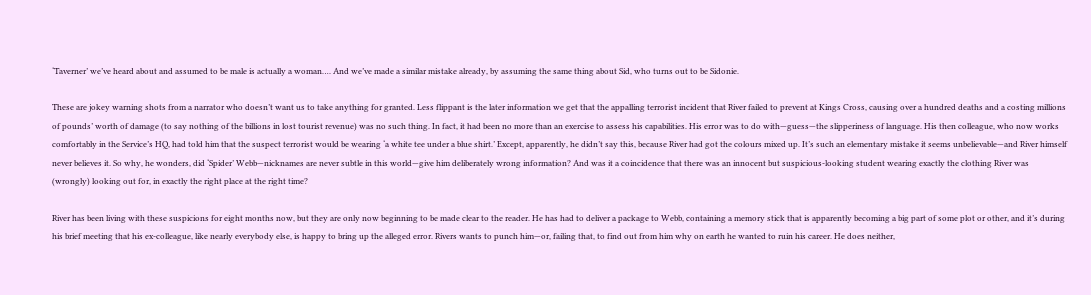‘Taverner’ we’ve heard about and assumed to be male is actually a woman…. And we’ve made a similar mistake already, by assuming the same thing about Sid, who turns out to be Sidonie.

These are jokey warning shots from a narrator who doesn’t want us to take anything for granted. Less flippant is the later information we get that the appalling terrorist incident that River failed to prevent at Kings Cross, causing over a hundred deaths and a costing millions of pounds’ worth of damage (to say nothing of the billions in lost tourist revenue) was no such thing. In fact, it had been no more than an exercise to assess his capabilities. His error was to do with—guess—the slipperiness of language. His then colleague, who now works comfortably in the Service’s HQ, had told him that the suspect terrorist would be wearing ‘a white tee under a blue shirt.’ Except, apparently, he didn’t say this, because River had got the colours mixed up. It’s such an elementary mistake it seems unbelievable—and River himself never believes it. So why, he wonders, did ‘Spider’ Webb—nicknames are never subtle in this world—give him deliberately wrong information? And was it a coincidence that there was an innocent but suspicious-looking student wearing exactly the clothing River was (wrongly) looking out for, in exactly the right place at the right time?

River has been living with these suspicions for eight months now, but they are only now beginning to be made clear to the reader. He has had to deliver a package to Webb, containing a memory stick that is apparently becoming a big part of some plot or other, and it’s during his brief meeting that his ex-colleague, like nearly everybody else, is happy to bring up the alleged error. Rivers wants to punch him—or, failing that, to find out from him why on earth he wanted to ruin his career. He does neither,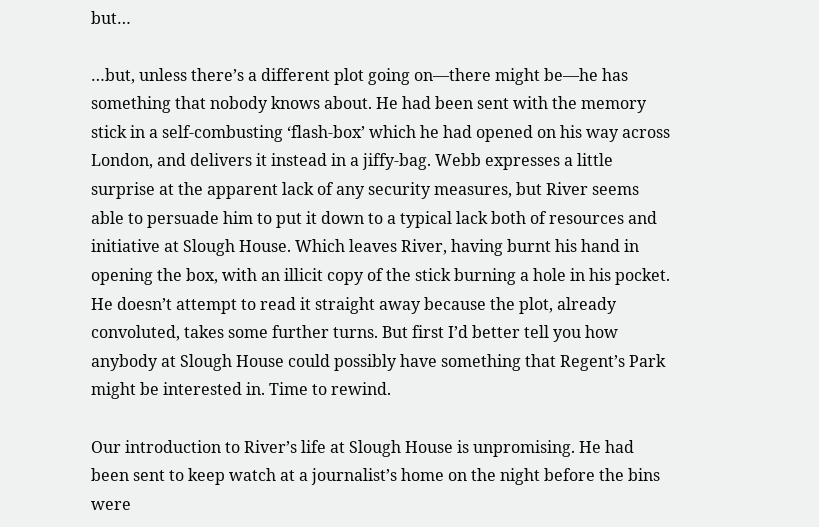but…

…but, unless there’s a different plot going on—there might be—he has something that nobody knows about. He had been sent with the memory stick in a self-combusting ‘flash-box’ which he had opened on his way across London, and delivers it instead in a jiffy-bag. Webb expresses a little surprise at the apparent lack of any security measures, but River seems able to persuade him to put it down to a typical lack both of resources and initiative at Slough House. Which leaves River, having burnt his hand in opening the box, with an illicit copy of the stick burning a hole in his pocket. He doesn’t attempt to read it straight away because the plot, already convoluted, takes some further turns. But first I’d better tell you how anybody at Slough House could possibly have something that Regent’s Park might be interested in. Time to rewind.

Our introduction to River’s life at Slough House is unpromising. He had been sent to keep watch at a journalist’s home on the night before the bins were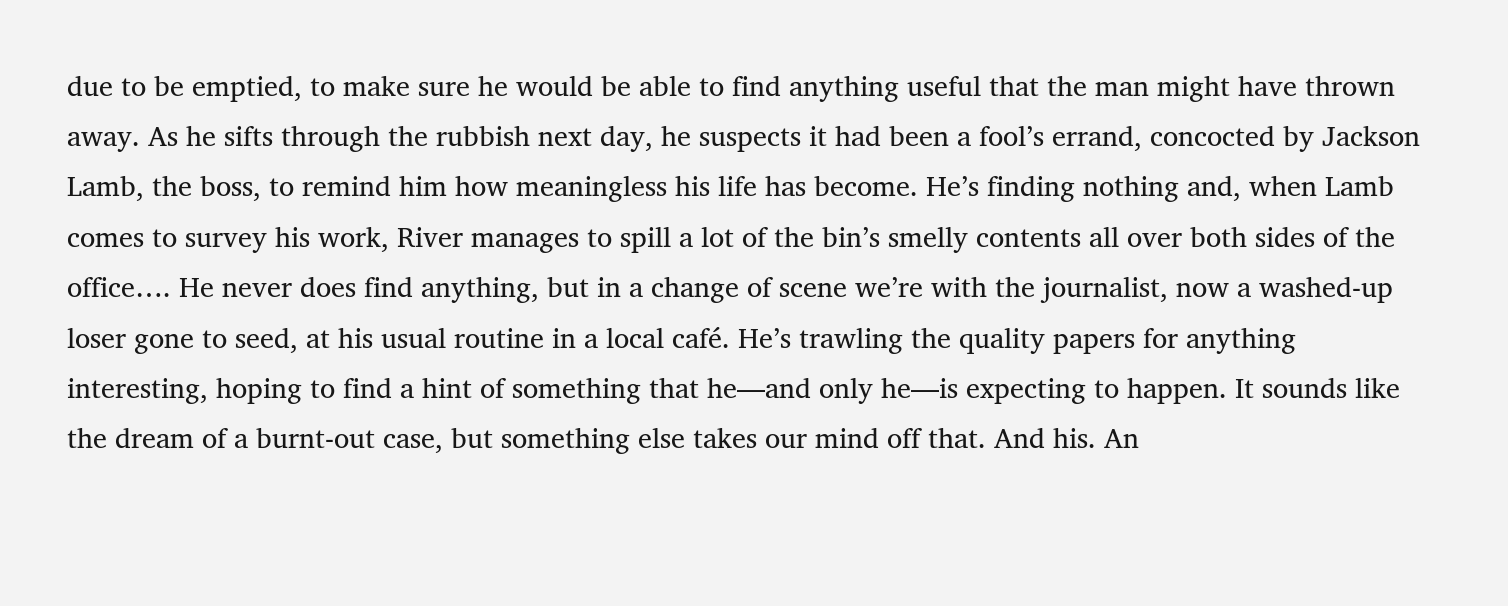due to be emptied, to make sure he would be able to find anything useful that the man might have thrown away. As he sifts through the rubbish next day, he suspects it had been a fool’s errand, concocted by Jackson Lamb, the boss, to remind him how meaningless his life has become. He’s finding nothing and, when Lamb comes to survey his work, River manages to spill a lot of the bin’s smelly contents all over both sides of the office…. He never does find anything, but in a change of scene we’re with the journalist, now a washed-up loser gone to seed, at his usual routine in a local café. He’s trawling the quality papers for anything interesting, hoping to find a hint of something that he—and only he—is expecting to happen. It sounds like the dream of a burnt-out case, but something else takes our mind off that. And his. An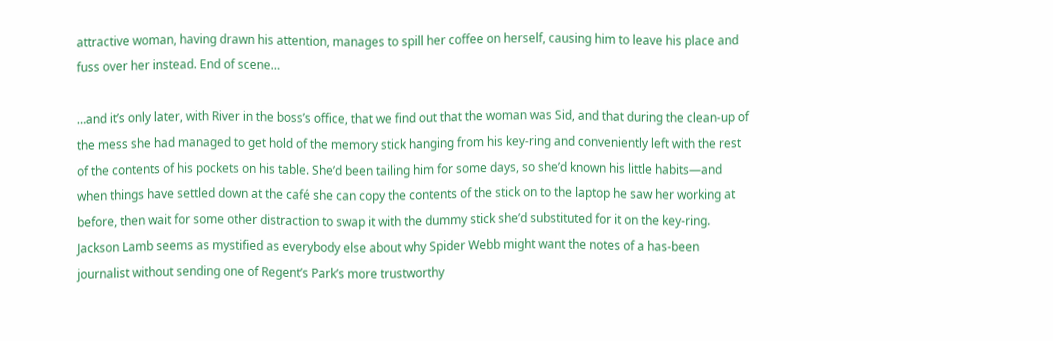attractive woman, having drawn his attention, manages to spill her coffee on herself, causing him to leave his place and fuss over her instead. End of scene…

…and it’s only later, with River in the boss’s office, that we find out that the woman was Sid, and that during the clean-up of the mess she had managed to get hold of the memory stick hanging from his key-ring and conveniently left with the rest of the contents of his pockets on his table. She’d been tailing him for some days, so she’d known his little habits—and when things have settled down at the café she can copy the contents of the stick on to the laptop he saw her working at before, then wait for some other distraction to swap it with the dummy stick she’d substituted for it on the key-ring. Jackson Lamb seems as mystified as everybody else about why Spider Webb might want the notes of a has-been journalist without sending one of Regent’s Park’s more trustworthy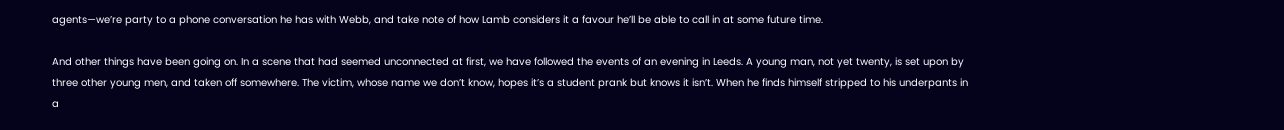agents—we’re party to a phone conversation he has with Webb, and take note of how Lamb considers it a favour he’ll be able to call in at some future time.

And other things have been going on. In a scene that had seemed unconnected at first, we have followed the events of an evening in Leeds. A young man, not yet twenty, is set upon by three other young men, and taken off somewhere. The victim, whose name we don’t know, hopes it’s a student prank but knows it isn’t. When he finds himself stripped to his underpants in a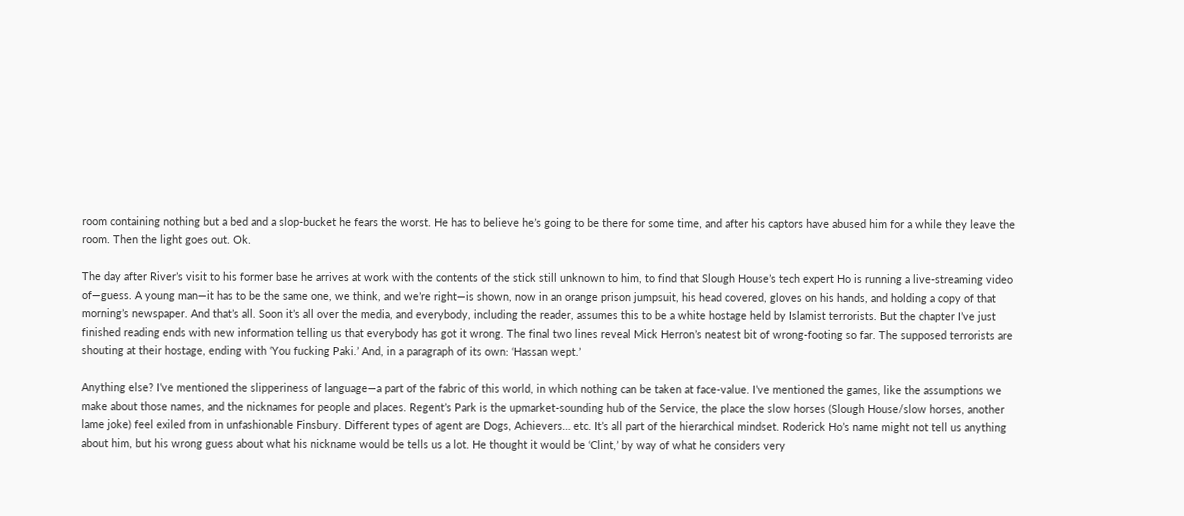room containing nothing but a bed and a slop-bucket he fears the worst. He has to believe he’s going to be there for some time, and after his captors have abused him for a while they leave the room. Then the light goes out. Ok.

The day after River’s visit to his former base he arrives at work with the contents of the stick still unknown to him, to find that Slough House’s tech expert Ho is running a live-streaming video of—guess. A young man—it has to be the same one, we think, and we’re right—is shown, now in an orange prison jumpsuit, his head covered, gloves on his hands, and holding a copy of that morning’s newspaper. And that’s all. Soon it’s all over the media, and everybody, including the reader, assumes this to be a white hostage held by Islamist terrorists. But the chapter I’ve just finished reading ends with new information telling us that everybody has got it wrong. The final two lines reveal Mick Herron’s neatest bit of wrong-footing so far. The supposed terrorists are shouting at their hostage, ending with ‘You fucking Paki.’ And, in a paragraph of its own: ‘Hassan wept.’

Anything else? I’ve mentioned the slipperiness of language—a part of the fabric of this world, in which nothing can be taken at face-value. I’ve mentioned the games, like the assumptions we make about those names, and the nicknames for people and places. Regent’s Park is the upmarket-sounding hub of the Service, the place the slow horses (Slough House/slow horses, another lame joke) feel exiled from in unfashionable Finsbury. Different types of agent are Dogs, Achievers… etc. It’s all part of the hierarchical mindset. Roderick Ho’s name might not tell us anything about him, but his wrong guess about what his nickname would be tells us a lot. He thought it would be ‘Clint,’ by way of what he considers very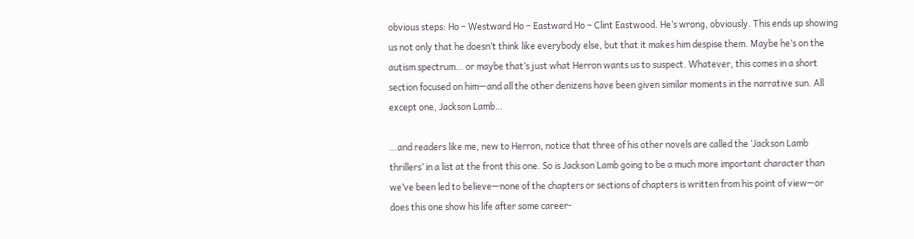obvious steps: Ho – Westward Ho – Eastward Ho – Clint Eastwood. He’s wrong, obviously. This ends up showing us not only that he doesn’t think like everybody else, but that it makes him despise them. Maybe he’s on the autism spectrum… or maybe that’s just what Herron wants us to suspect. Whatever, this comes in a short section focused on him—and all the other denizens have been given similar moments in the narrative sun. All except one, Jackson Lamb…

…and readers like me, new to Herron, notice that three of his other novels are called the ‘Jackson Lamb thrillers’ in a list at the front this one. So is Jackson Lamb going to be a much more important character than we’ve been led to believe—none of the chapters or sections of chapters is written from his point of view—or does this one show his life after some career-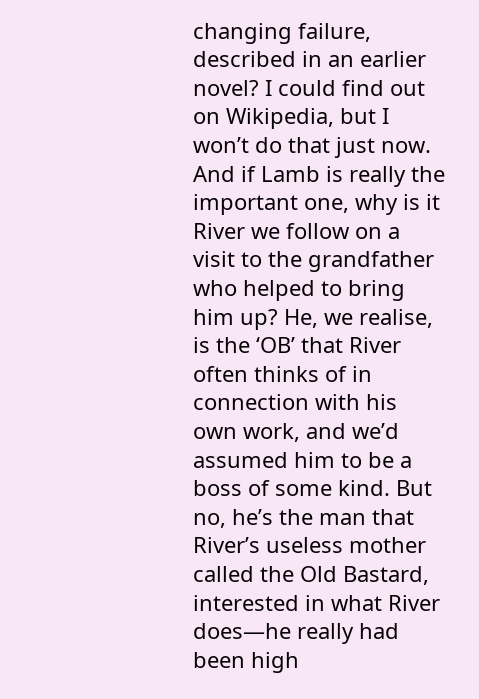changing failure, described in an earlier novel? I could find out on Wikipedia, but I won’t do that just now. And if Lamb is really the important one, why is it River we follow on a visit to the grandfather who helped to bring him up? He, we realise, is the ‘OB’ that River often thinks of in connection with his own work, and we’d assumed him to be a boss of some kind. But no, he’s the man that River’s useless mother called the Old Bastard, interested in what River does—he really had been high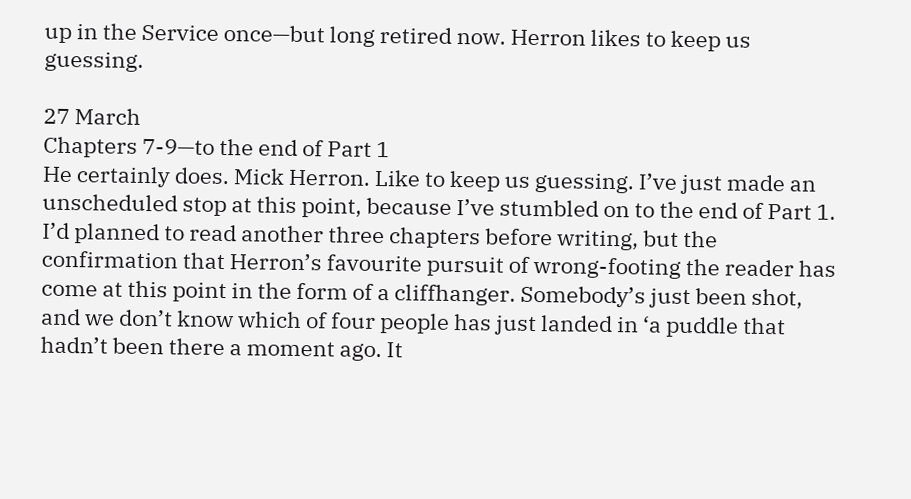up in the Service once—but long retired now. Herron likes to keep us guessing.

27 March
Chapters 7-9—to the end of Part 1
He certainly does. Mick Herron. Like to keep us guessing. I’ve just made an unscheduled stop at this point, because I’ve stumbled on to the end of Part 1. I’d planned to read another three chapters before writing, but the confirmation that Herron’s favourite pursuit of wrong-footing the reader has come at this point in the form of a cliffhanger. Somebody’s just been shot, and we don’t know which of four people has just landed in ‘a puddle that hadn’t been there a moment ago. It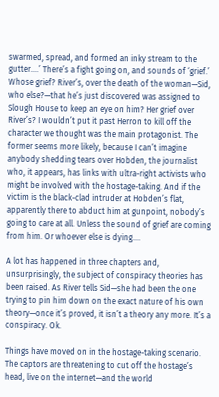swarmed, spread, and formed an inky stream to the gutter….’ There’s a fight going on, and sounds of ‘grief.’ Whose grief? River’s, over the death of the woman—Sid, who else?—that he’s just discovered was assigned to Slough House to keep an eye on him? Her grief over River’s? I wouldn’t put it past Herron to kill off the character we thought was the main protagonist. The former seems more likely, because I can’t imagine anybody shedding tears over Hobden, the journalist who, it appears, has links with ultra-right activists who might be involved with the hostage-taking. And if the victim is the black-clad intruder at Hobden’s flat, apparently there to abduct him at gunpoint, nobody’s going to care at all. Unless the sound of grief are coming from him. Or whoever else is dying….

A lot has happened in three chapters and, unsurprisingly, the subject of conspiracy theories has been raised. As River tells Sid—she had been the one trying to pin him down on the exact nature of his own theory—once it’s proved, it isn’t a theory any more. It’s a conspiracy. Ok.

Things have moved on in the hostage-taking scenario. The captors are threatening to cut off the hostage’s head, live on the internet—and the world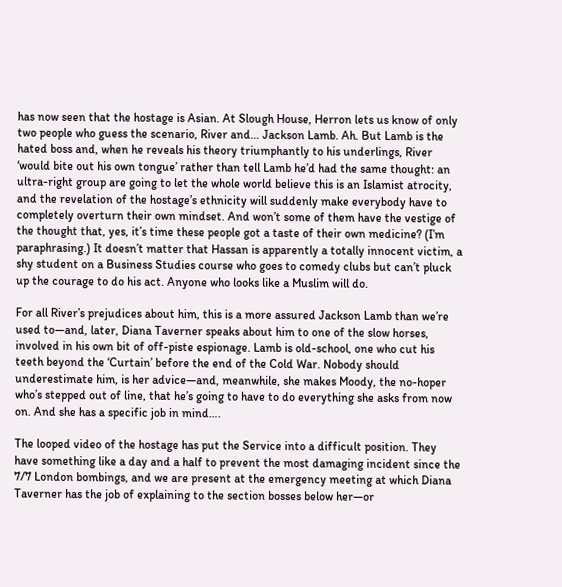has now seen that the hostage is Asian. At Slough House, Herron lets us know of only two people who guess the scenario, River and… Jackson Lamb. Ah. But Lamb is the hated boss and, when he reveals his theory triumphantly to his underlings, River ‘would bite out his own tongue’ rather than tell Lamb he’d had the same thought: an ultra-right group are going to let the whole world believe this is an Islamist atrocity, and the revelation of the hostage’s ethnicity will suddenly make everybody have to completely overturn their own mindset. And won’t some of them have the vestige of the thought that, yes, it’s time these people got a taste of their own medicine? (I’m paraphrasing.) It doesn’t matter that Hassan is apparently a totally innocent victim, a shy student on a Business Studies course who goes to comedy clubs but can’t pluck up the courage to do his act. Anyone who looks like a Muslim will do.

For all River’s prejudices about him, this is a more assured Jackson Lamb than we’re used to—and, later, Diana Taverner speaks about him to one of the slow horses, involved in his own bit of off-piste espionage. Lamb is old-school, one who cut his teeth beyond the ‘Curtain’ before the end of the Cold War. Nobody should underestimate him, is her advice—and, meanwhile, she makes Moody, the no-hoper who’s stepped out of line, that he’s going to have to do everything she asks from now on. And she has a specific job in mind….

The looped video of the hostage has put the Service into a difficult position. They have something like a day and a half to prevent the most damaging incident since the 7/7 London bombings, and we are present at the emergency meeting at which Diana Taverner has the job of explaining to the section bosses below her—or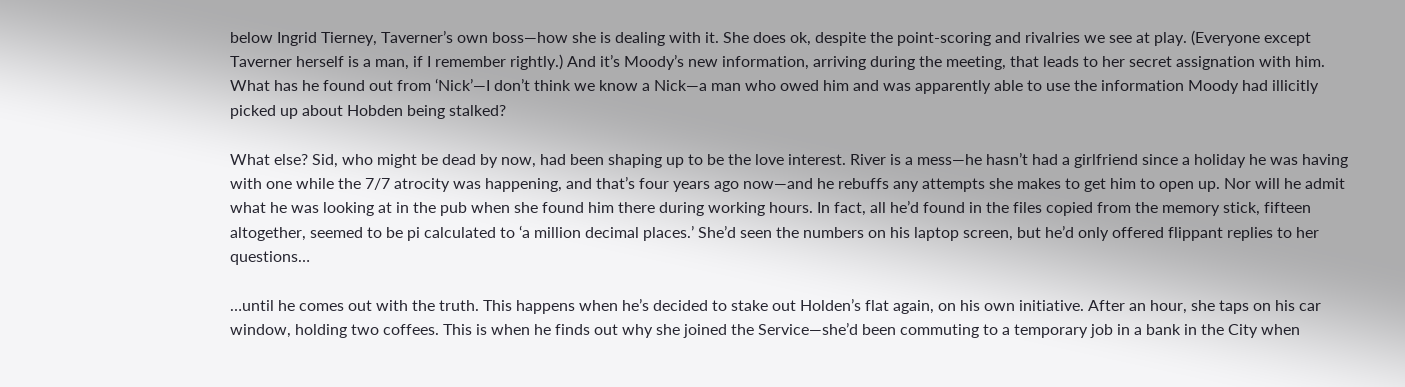below Ingrid Tierney, Taverner’s own boss—how she is dealing with it. She does ok, despite the point-scoring and rivalries we see at play. (Everyone except Taverner herself is a man, if I remember rightly.) And it’s Moody’s new information, arriving during the meeting, that leads to her secret assignation with him. What has he found out from ‘Nick’—I don’t think we know a Nick—a man who owed him and was apparently able to use the information Moody had illicitly picked up about Hobden being stalked?

What else? Sid, who might be dead by now, had been shaping up to be the love interest. River is a mess—he hasn’t had a girlfriend since a holiday he was having with one while the 7/7 atrocity was happening, and that’s four years ago now—and he rebuffs any attempts she makes to get him to open up. Nor will he admit what he was looking at in the pub when she found him there during working hours. In fact, all he’d found in the files copied from the memory stick, fifteen altogether, seemed to be pi calculated to ‘a million decimal places.’ She’d seen the numbers on his laptop screen, but he’d only offered flippant replies to her questions…

…until he comes out with the truth. This happens when he’s decided to stake out Holden’s flat again, on his own initiative. After an hour, she taps on his car window, holding two coffees. This is when he finds out why she joined the Service—she’d been commuting to a temporary job in a bank in the City when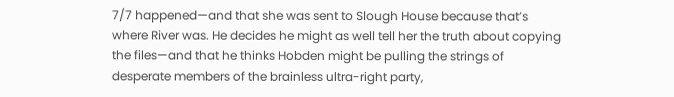7/7 happened—and that she was sent to Slough House because that’s where River was. He decides he might as well tell her the truth about copying the files—and that he thinks Hobden might be pulling the strings of desperate members of the brainless ultra-right party,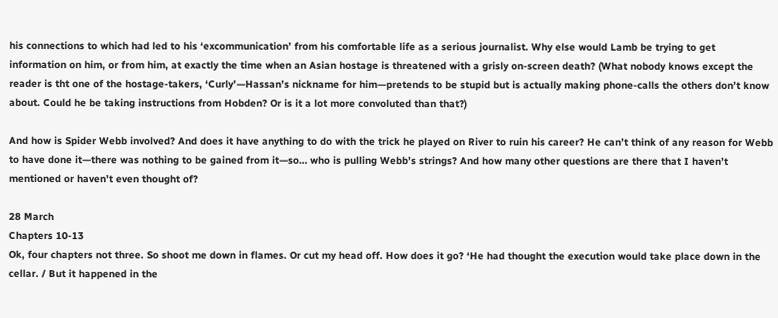his connections to which had led to his ‘excommunication’ from his comfortable life as a serious journalist. Why else would Lamb be trying to get information on him, or from him, at exactly the time when an Asian hostage is threatened with a grisly on-screen death? (What nobody knows except the reader is tht one of the hostage-takers, ‘Curly’—Hassan’s nickname for him—pretends to be stupid but is actually making phone-calls the others don’t know about. Could he be taking instructions from Hobden? Or is it a lot more convoluted than that?)

And how is Spider Webb involved? And does it have anything to do with the trick he played on River to ruin his career? He can’t think of any reason for Webb to have done it—there was nothing to be gained from it—so… who is pulling Webb’s strings? And how many other questions are there that I haven’t mentioned or haven’t even thought of?

28 March
Chapters 10-13
Ok, four chapters not three. So shoot me down in flames. Or cut my head off. How does it go? ‘He had thought the execution would take place down in the cellar. / But it happened in the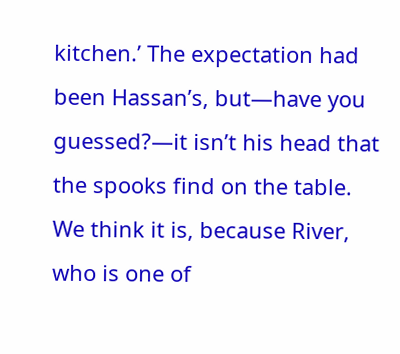kitchen.’ The expectation had been Hassan’s, but—have you guessed?—it isn’t his head that the spooks find on the table. We think it is, because River, who is one of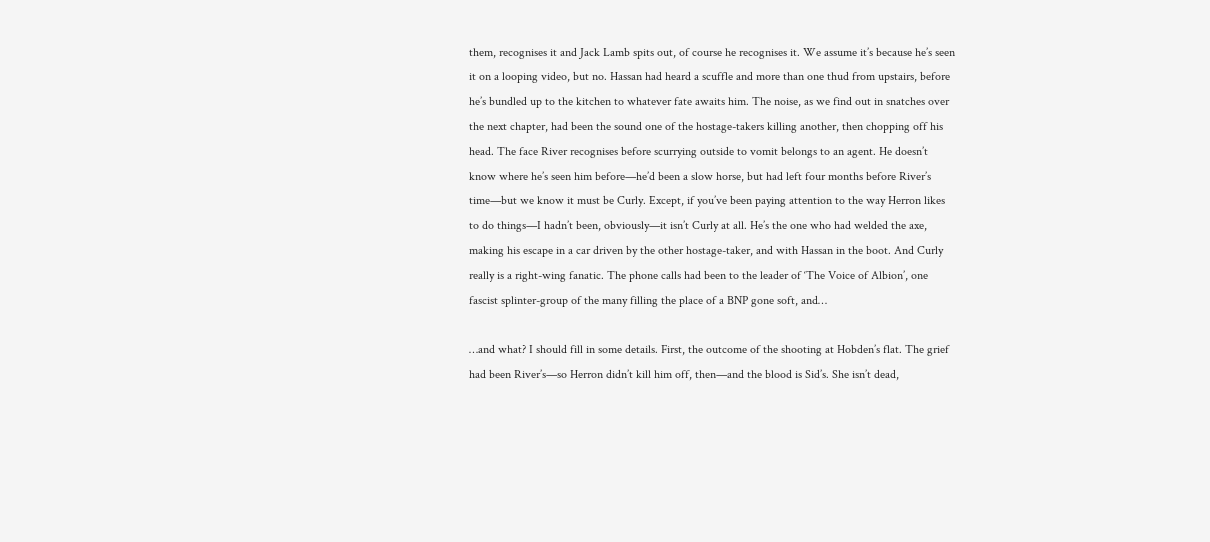them, recognises it and Jack Lamb spits out, of course he recognises it. We assume it’s because he’s seen it on a looping video, but no. Hassan had heard a scuffle and more than one thud from upstairs, before he’s bundled up to the kitchen to whatever fate awaits him. The noise, as we find out in snatches over the next chapter, had been the sound one of the hostage-takers killing another, then chopping off his head. The face River recognises before scurrying outside to vomit belongs to an agent. He doesn’t know where he’s seen him before—he’d been a slow horse, but had left four months before River’s time—but we know it must be Curly. Except, if you’ve been paying attention to the way Herron likes to do things—I hadn’t been, obviously—it isn’t Curly at all. He’s the one who had welded the axe, making his escape in a car driven by the other hostage-taker, and with Hassan in the boot. And Curly really is a right-wing fanatic. The phone calls had been to the leader of ‘The Voice of Albion’, one fascist splinter-group of the many filling the place of a BNP gone soft, and…

…and what? I should fill in some details. First, the outcome of the shooting at Hobden’s flat. The grief had been River’s—so Herron didn’t kill him off, then—and the blood is Sid’s. She isn’t dead,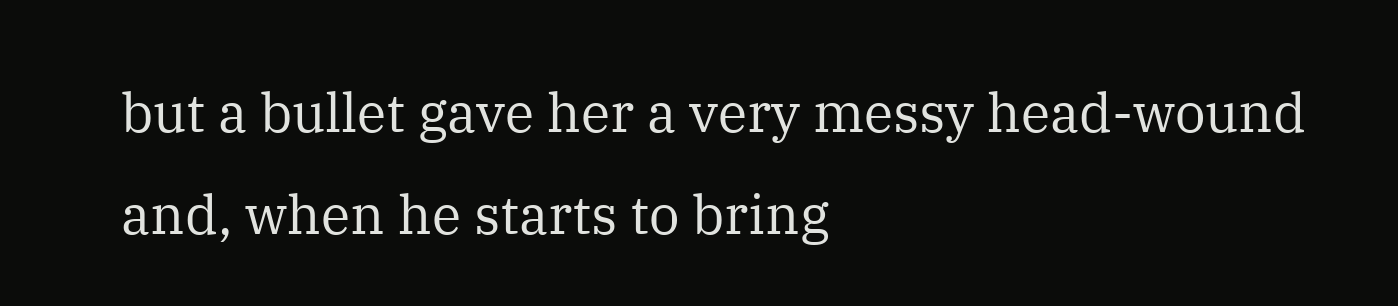but a bullet gave her a very messy head-wound and, when he starts to bring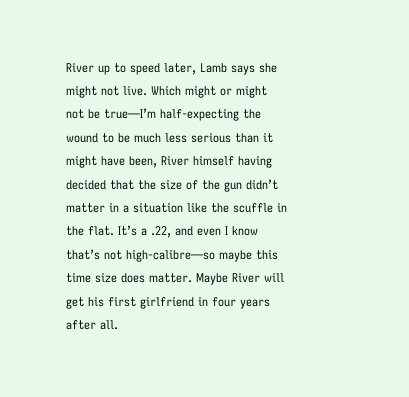River up to speed later, Lamb says she might not live. Which might or might not be true—I’m half-expecting the wound to be much less serious than it might have been, River himself having decided that the size of the gun didn’t matter in a situation like the scuffle in the flat. It’s a .22, and even I know that’s not high-calibre—so maybe this time size does matter. Maybe River will get his first girlfriend in four years after all.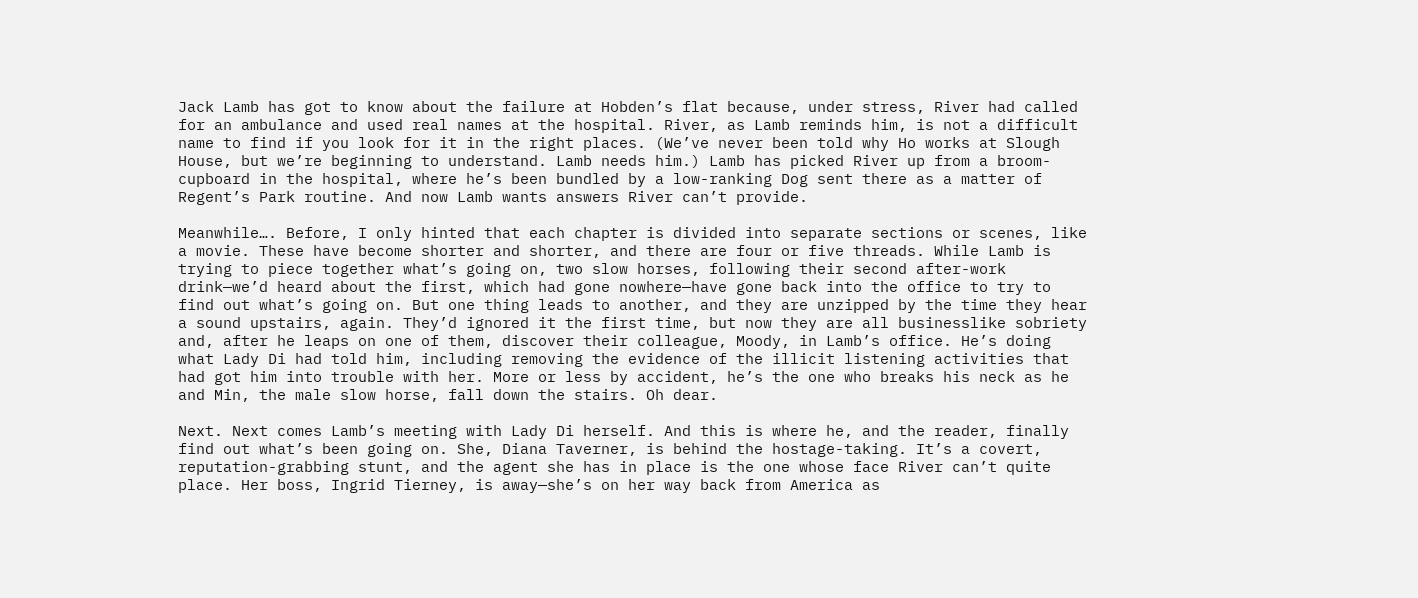Jack Lamb has got to know about the failure at Hobden’s flat because, under stress, River had called for an ambulance and used real names at the hospital. River, as Lamb reminds him, is not a difficult name to find if you look for it in the right places. (We’ve never been told why Ho works at Slough House, but we’re beginning to understand. Lamb needs him.) Lamb has picked River up from a broom-cupboard in the hospital, where he’s been bundled by a low-ranking Dog sent there as a matter of Regent’s Park routine. And now Lamb wants answers River can’t provide.

Meanwhile…. Before, I only hinted that each chapter is divided into separate sections or scenes, like a movie. These have become shorter and shorter, and there are four or five threads. While Lamb is trying to piece together what’s going on, two slow horses, following their second after-work drink—we’d heard about the first, which had gone nowhere—have gone back into the office to try to find out what’s going on. But one thing leads to another, and they are unzipped by the time they hear a sound upstairs, again. They’d ignored it the first time, but now they are all businesslike sobriety and, after he leaps on one of them, discover their colleague, Moody, in Lamb’s office. He’s doing what Lady Di had told him, including removing the evidence of the illicit listening activities that had got him into trouble with her. More or less by accident, he’s the one who breaks his neck as he and Min, the male slow horse, fall down the stairs. Oh dear.

Next. Next comes Lamb’s meeting with Lady Di herself. And this is where he, and the reader, finally find out what’s been going on. She, Diana Taverner, is behind the hostage-taking. It’s a covert, reputation-grabbing stunt, and the agent she has in place is the one whose face River can’t quite place. Her boss, Ingrid Tierney, is away—she’s on her way back from America as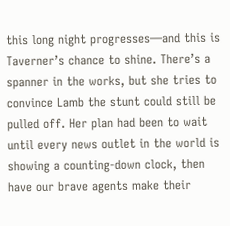this long night progresses—and this is Taverner’s chance to shine. There’s a spanner in the works, but she tries to convince Lamb the stunt could still be pulled off. Her plan had been to wait until every news outlet in the world is showing a counting-down clock, then have our brave agents make their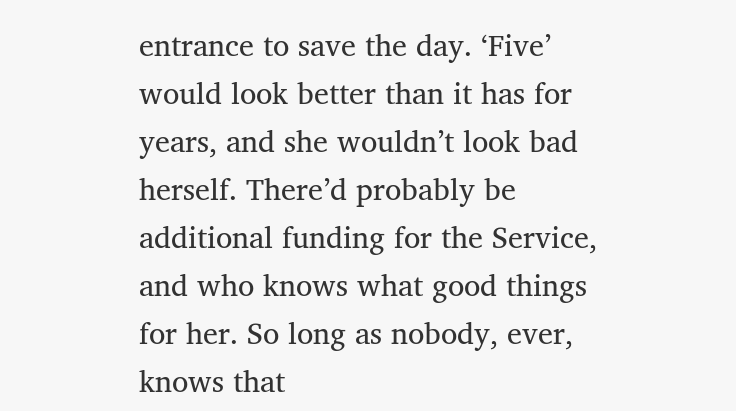entrance to save the day. ‘Five’ would look better than it has for years, and she wouldn’t look bad herself. There’d probably be additional funding for the Service, and who knows what good things for her. So long as nobody, ever, knows that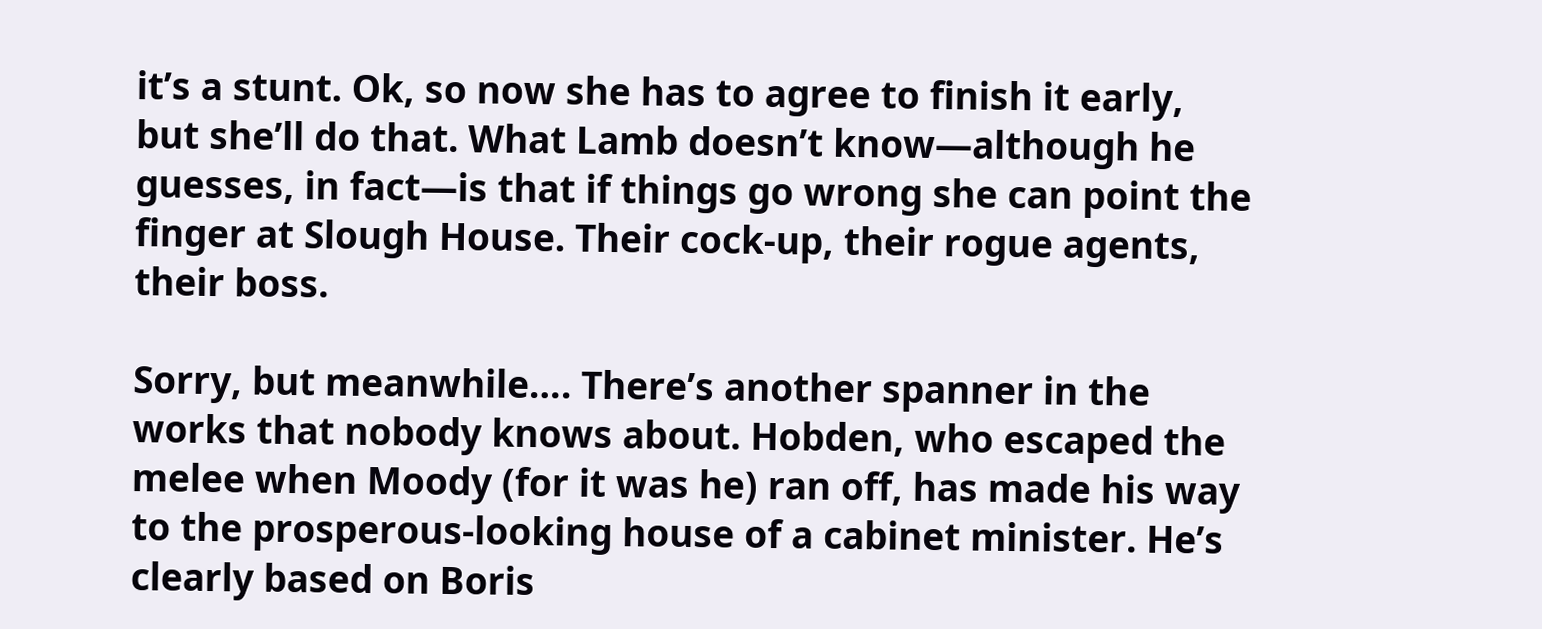it’s a stunt. Ok, so now she has to agree to finish it early, but she’ll do that. What Lamb doesn’t know—although he guesses, in fact—is that if things go wrong she can point the finger at Slough House. Their cock-up, their rogue agents, their boss.

Sorry, but meanwhile…. There’s another spanner in the works that nobody knows about. Hobden, who escaped the melee when Moody (for it was he) ran off, has made his way to the prosperous-looking house of a cabinet minister. He’s clearly based on Boris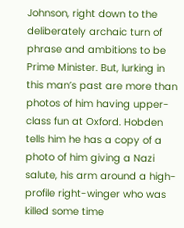Johnson, right down to the deliberately archaic turn of phrase and ambitions to be Prime Minister. But, lurking in this man’s past are more than photos of him having upper-class fun at Oxford. Hobden tells him he has a copy of a photo of him giving a Nazi salute, his arm around a high-profile right-winger who was killed some time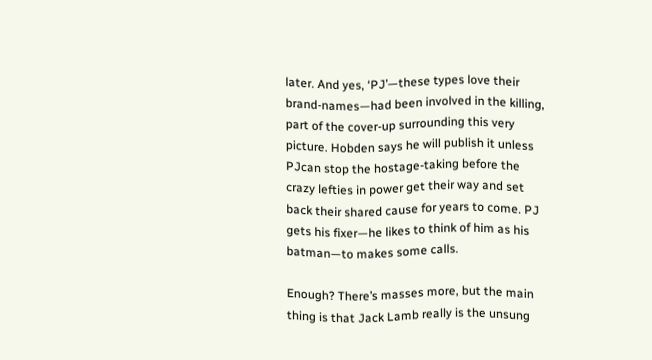later. And yes, ‘PJ’—these types love their brand-names—had been involved in the killing, part of the cover-up surrounding this very picture. Hobden says he will publish it unless PJcan stop the hostage-taking before the crazy lefties in power get their way and set back their shared cause for years to come. PJ gets his fixer—he likes to think of him as his batman—to makes some calls.

Enough? There’s masses more, but the main thing is that Jack Lamb really is the unsung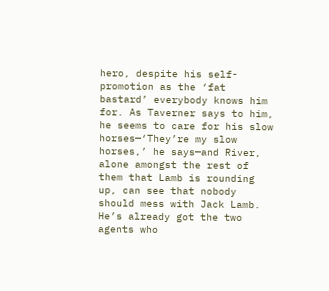hero, despite his self-promotion as the ‘fat bastard’ everybody knows him for. As Taverner says to him, he seems to care for his slow horses—‘They’re my slow horses,’ he says—and River, alone amongst the rest of them that Lamb is rounding up, can see that nobody should mess with Jack Lamb. He’s already got the two agents who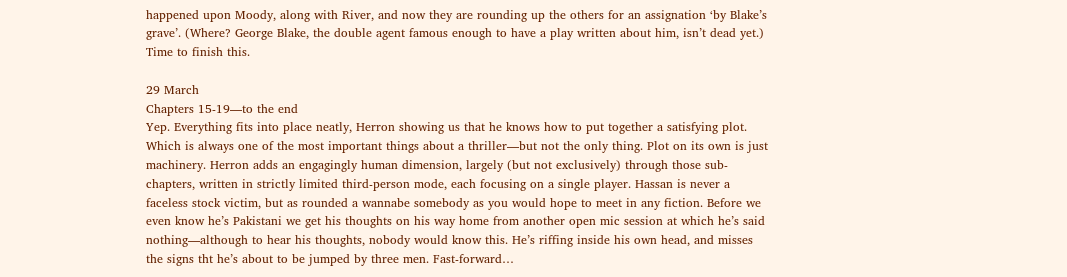happened upon Moody, along with River, and now they are rounding up the others for an assignation ‘by Blake’s grave’. (Where? George Blake, the double agent famous enough to have a play written about him, isn’t dead yet.) Time to finish this.

29 March
Chapters 15-19—to the end
Yep. Everything fits into place neatly, Herron showing us that he knows how to put together a satisfying plot. Which is always one of the most important things about a thriller—but not the only thing. Plot on its own is just machinery. Herron adds an engagingly human dimension, largely (but not exclusively) through those sub-chapters, written in strictly limited third-person mode, each focusing on a single player. Hassan is never a faceless stock victim, but as rounded a wannabe somebody as you would hope to meet in any fiction. Before we even know he’s Pakistani we get his thoughts on his way home from another open mic session at which he’s said nothing—although to hear his thoughts, nobody would know this. He’s riffing inside his own head, and misses the signs tht he’s about to be jumped by three men. Fast-forward…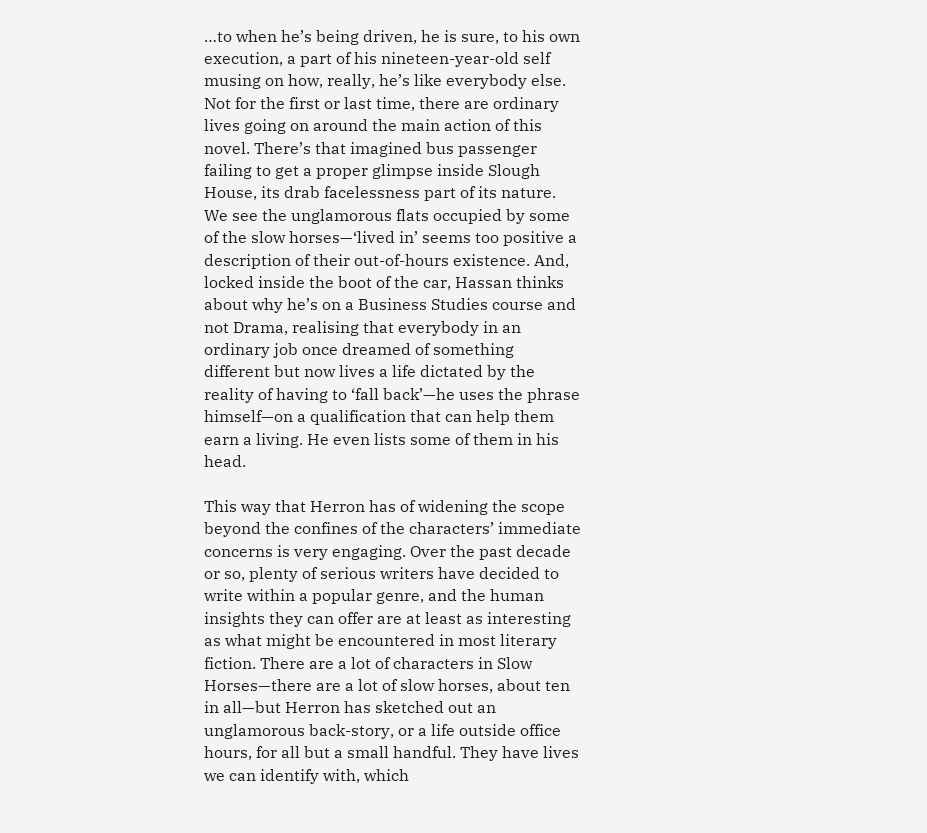…to when he’s being driven, he is sure, to his own execution, a part of his nineteen-year-old self musing on how, really, he’s like everybody else. Not for the first or last time, there are ordinary lives going on around the main action of this novel. There’s that imagined bus passenger failing to get a proper glimpse inside Slough House, its drab facelessness part of its nature. We see the unglamorous flats occupied by some of the slow horses—‘lived in’ seems too positive a description of their out-of-hours existence. And, locked inside the boot of the car, Hassan thinks about why he’s on a Business Studies course and not Drama, realising that everybody in an ordinary job once dreamed of something different but now lives a life dictated by the reality of having to ‘fall back’—he uses the phrase himself—on a qualification that can help them earn a living. He even lists some of them in his head.

This way that Herron has of widening the scope beyond the confines of the characters’ immediate concerns is very engaging. Over the past decade or so, plenty of serious writers have decided to write within a popular genre, and the human insights they can offer are at least as interesting as what might be encountered in most literary fiction. There are a lot of characters in Slow Horses—there are a lot of slow horses, about ten in all—but Herron has sketched out an unglamorous back-story, or a life outside office hours, for all but a small handful. They have lives we can identify with, which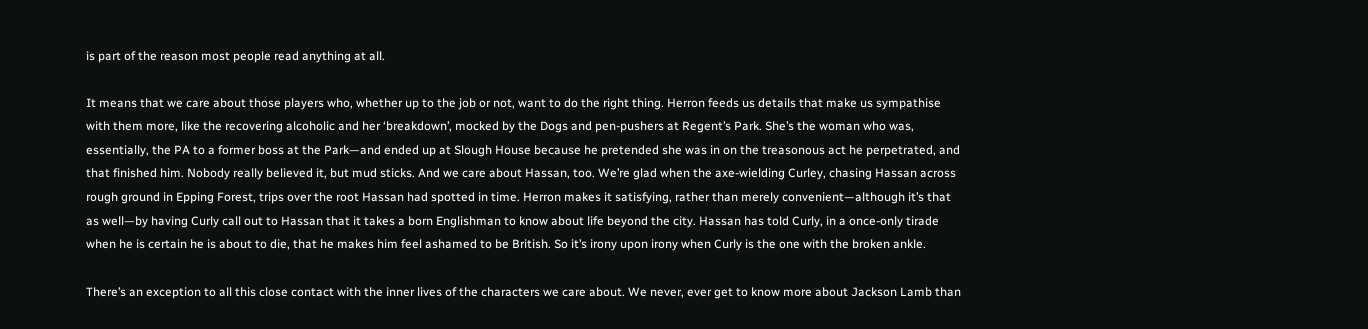is part of the reason most people read anything at all.

It means that we care about those players who, whether up to the job or not, want to do the right thing. Herron feeds us details that make us sympathise with them more, like the recovering alcoholic and her ‘breakdown’, mocked by the Dogs and pen-pushers at Regent’s Park. She’s the woman who was, essentially, the PA to a former boss at the Park—and ended up at Slough House because he pretended she was in on the treasonous act he perpetrated, and that finished him. Nobody really believed it, but mud sticks. And we care about Hassan, too. We’re glad when the axe-wielding Curley, chasing Hassan across rough ground in Epping Forest, trips over the root Hassan had spotted in time. Herron makes it satisfying, rather than merely convenient—although it’s that as well—by having Curly call out to Hassan that it takes a born Englishman to know about life beyond the city. Hassan has told Curly, in a once-only tirade when he is certain he is about to die, that he makes him feel ashamed to be British. So it’s irony upon irony when Curly is the one with the broken ankle.

There’s an exception to all this close contact with the inner lives of the characters we care about. We never, ever get to know more about Jackson Lamb than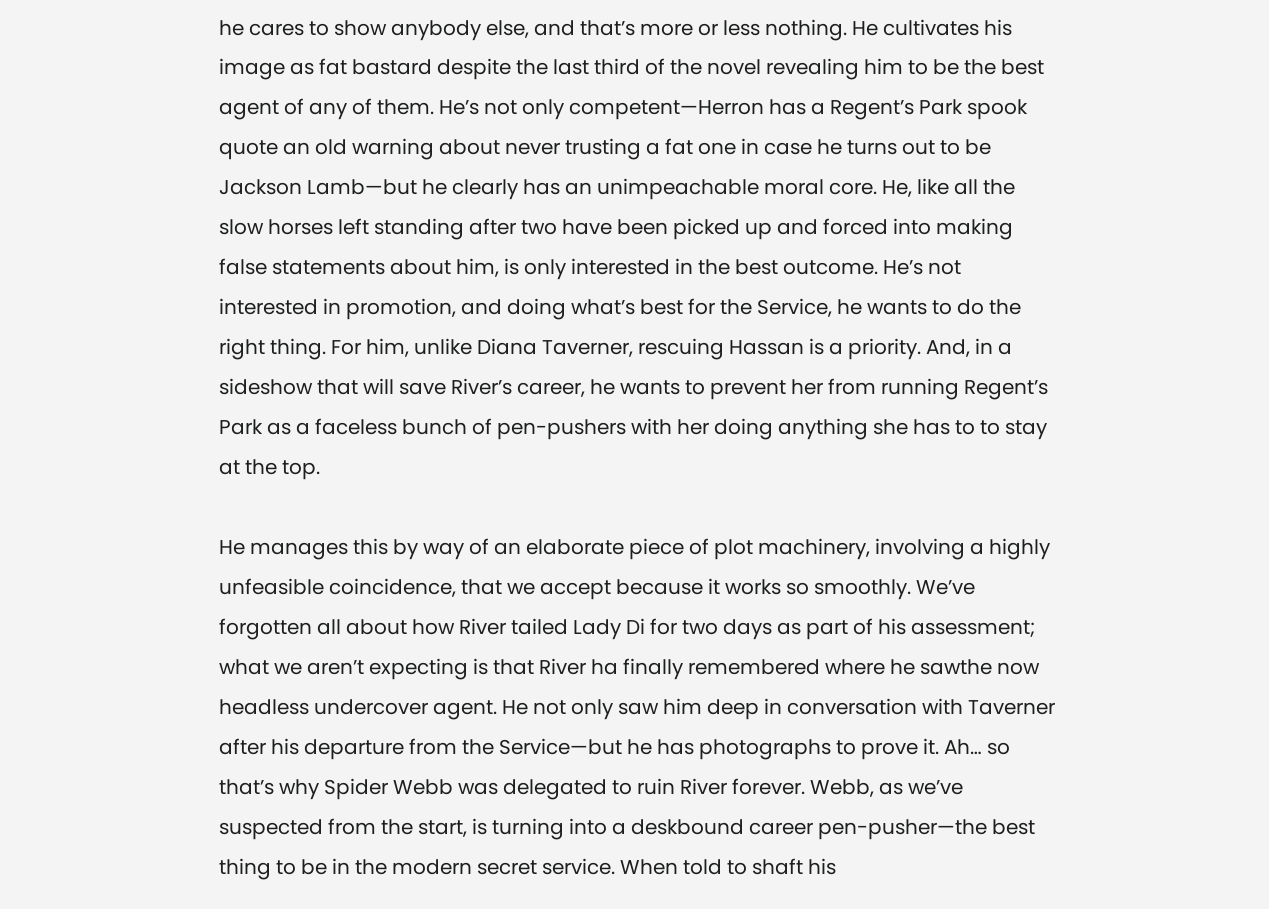he cares to show anybody else, and that’s more or less nothing. He cultivates his image as fat bastard despite the last third of the novel revealing him to be the best agent of any of them. He’s not only competent—Herron has a Regent’s Park spook quote an old warning about never trusting a fat one in case he turns out to be Jackson Lamb—but he clearly has an unimpeachable moral core. He, like all the slow horses left standing after two have been picked up and forced into making false statements about him, is only interested in the best outcome. He’s not interested in promotion, and doing what’s best for the Service, he wants to do the right thing. For him, unlike Diana Taverner, rescuing Hassan is a priority. And, in a sideshow that will save River’s career, he wants to prevent her from running Regent’s Park as a faceless bunch of pen-pushers with her doing anything she has to to stay at the top.

He manages this by way of an elaborate piece of plot machinery, involving a highly unfeasible coincidence, that we accept because it works so smoothly. We’ve forgotten all about how River tailed Lady Di for two days as part of his assessment; what we aren’t expecting is that River ha finally remembered where he sawthe now headless undercover agent. He not only saw him deep in conversation with Taverner after his departure from the Service—but he has photographs to prove it. Ah… so that’s why Spider Webb was delegated to ruin River forever. Webb, as we’ve suspected from the start, is turning into a deskbound career pen-pusher—the best thing to be in the modern secret service. When told to shaft his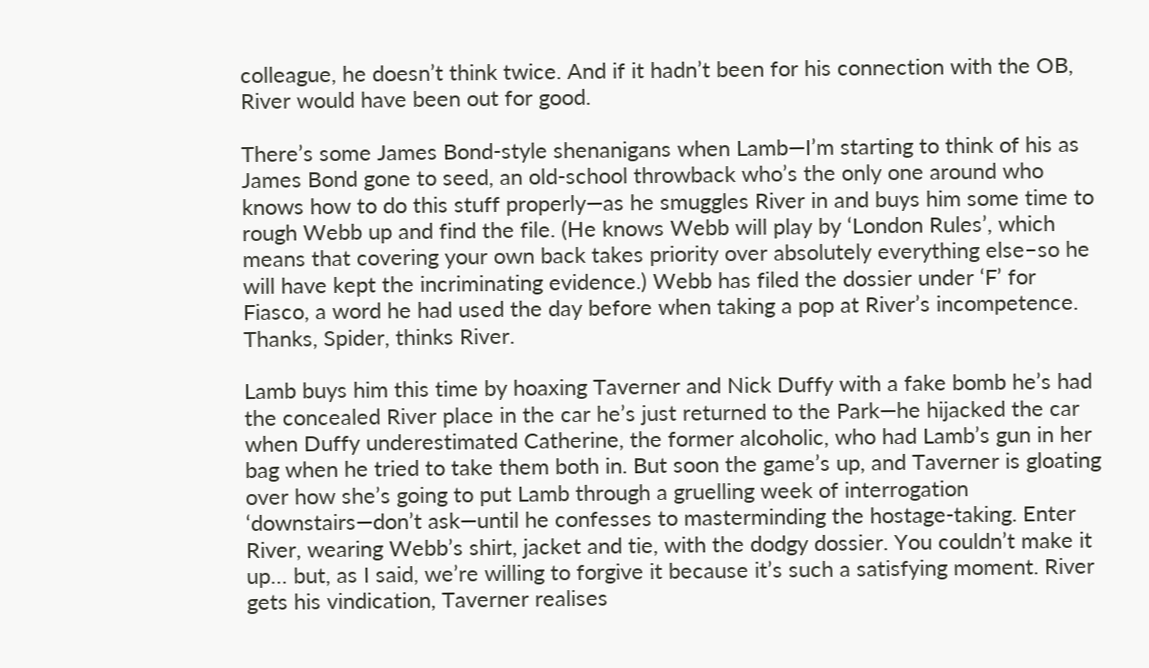colleague, he doesn’t think twice. And if it hadn’t been for his connection with the OB, River would have been out for good.

There’s some James Bond-style shenanigans when Lamb—I’m starting to think of his as James Bond gone to seed, an old-school throwback who’s the only one around who knows how to do this stuff properly—as he smuggles River in and buys him some time to rough Webb up and find the file. (He knows Webb will play by ‘London Rules’, which means that covering your own back takes priority over absolutely everything else–so he will have kept the incriminating evidence.) Webb has filed the dossier under ‘F’ for Fiasco, a word he had used the day before when taking a pop at River’s incompetence. Thanks, Spider, thinks River.

Lamb buys him this time by hoaxing Taverner and Nick Duffy with a fake bomb he’s had the concealed River place in the car he’s just returned to the Park—he hijacked the car when Duffy underestimated Catherine, the former alcoholic, who had Lamb’s gun in her bag when he tried to take them both in. But soon the game’s up, and Taverner is gloating over how she’s going to put Lamb through a gruelling week of interrogation ‘downstairs—don’t ask—until he confesses to masterminding the hostage-taking. Enter River, wearing Webb’s shirt, jacket and tie, with the dodgy dossier. You couldn’t make it up… but, as I said, we’re willing to forgive it because it’s such a satisfying moment. River gets his vindication, Taverner realises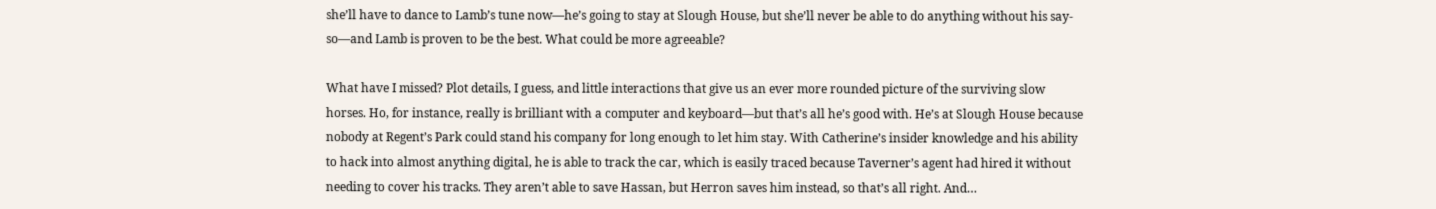she’ll have to dance to Lamb’s tune now—he’s going to stay at Slough House, but she’ll never be able to do anything without his say-so—and Lamb is proven to be the best. What could be more agreeable?

What have I missed? Plot details, I guess, and little interactions that give us an ever more rounded picture of the surviving slow horses. Ho, for instance, really is brilliant with a computer and keyboard—but that’s all he’s good with. He’s at Slough House because nobody at Regent’s Park could stand his company for long enough to let him stay. With Catherine’s insider knowledge and his ability to hack into almost anything digital, he is able to track the car, which is easily traced because Taverner’s agent had hired it without needing to cover his tracks. They aren’t able to save Hassan, but Herron saves him instead, so that’s all right. And…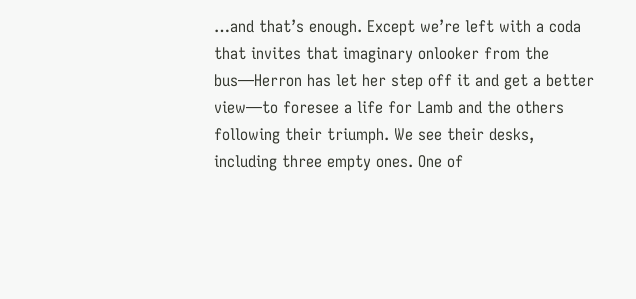…and that’s enough. Except we’re left with a coda that invites that imaginary onlooker from the bus—Herron has let her step off it and get a better view—to foresee a life for Lamb and the others following their triumph. We see their desks, including three empty ones. One of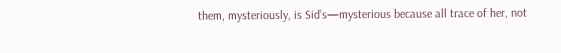them, mysteriously, is Sid’s—mysterious because all trace of her, not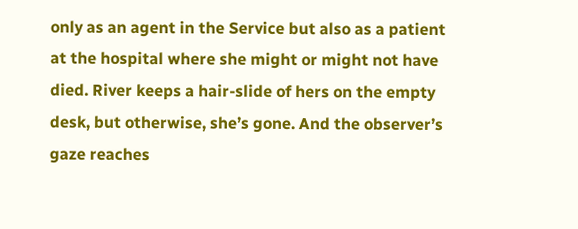only as an agent in the Service but also as a patient at the hospital where she might or might not have died. River keeps a hair-slide of hers on the empty desk, but otherwise, she’s gone. And the observer’s gaze reaches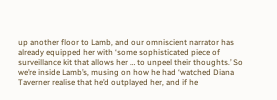up another floor to Lamb, and our omniscient narrator has already equipped her with ‘some sophisticated piece of surveillance kit that allows her … to unpeel their thoughts.’ So we’re inside Lamb’s, musing on how he had ‘watched Diana Taverner realise that he’d outplayed her, and if he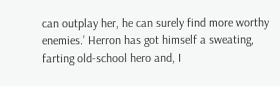can outplay her, he can surely find more worthy enemies.’ Herron has got himself a sweating, farting old-school hero and, I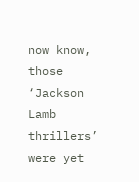now know, those ‘Jackson Lamb thrillers’ were yet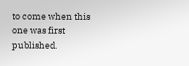to come when this one was first published.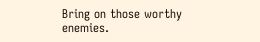Bring on those worthy enemies.